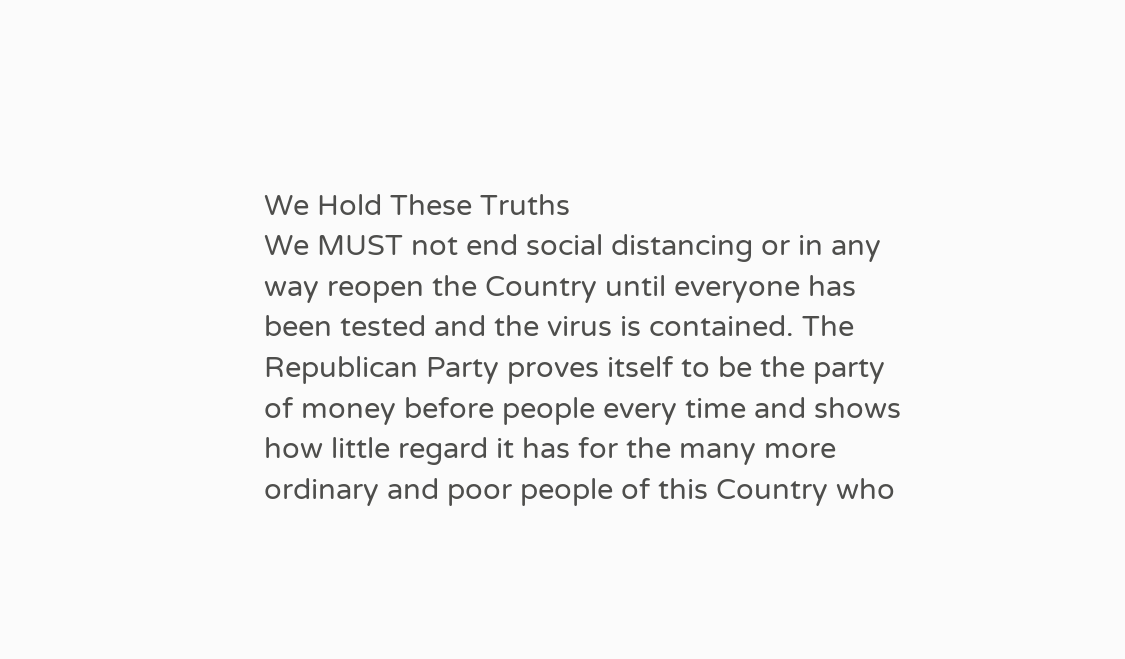We Hold These Truths
We MUST not end social distancing or in any way reopen the Country until everyone has been tested and the virus is contained. The Republican Party proves itself to be the party of money before people every time and shows how little regard it has for the many more ordinary and poor people of this Country who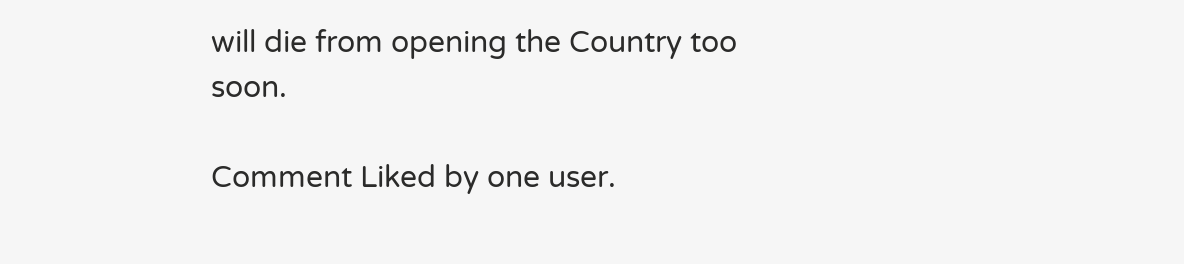will die from opening the Country too soon.

Comment Liked by one user.